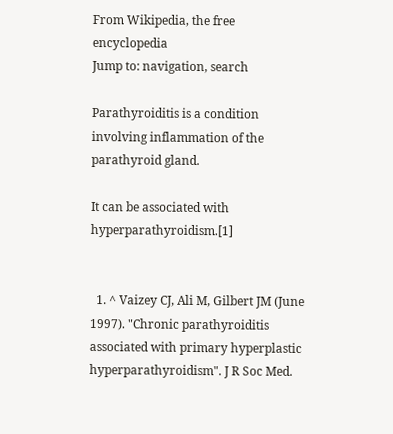From Wikipedia, the free encyclopedia
Jump to: navigation, search

Parathyroiditis is a condition involving inflammation of the parathyroid gland.

It can be associated with hyperparathyroidism.[1]


  1. ^ Vaizey CJ, Ali M, Gilbert JM (June 1997). "Chronic parathyroiditis associated with primary hyperplastic hyperparathyroidism". J R Soc Med.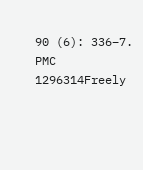90 (6): 336–7. PMC 1296314Freely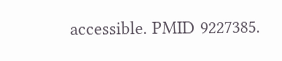accessible. PMID 9227385.